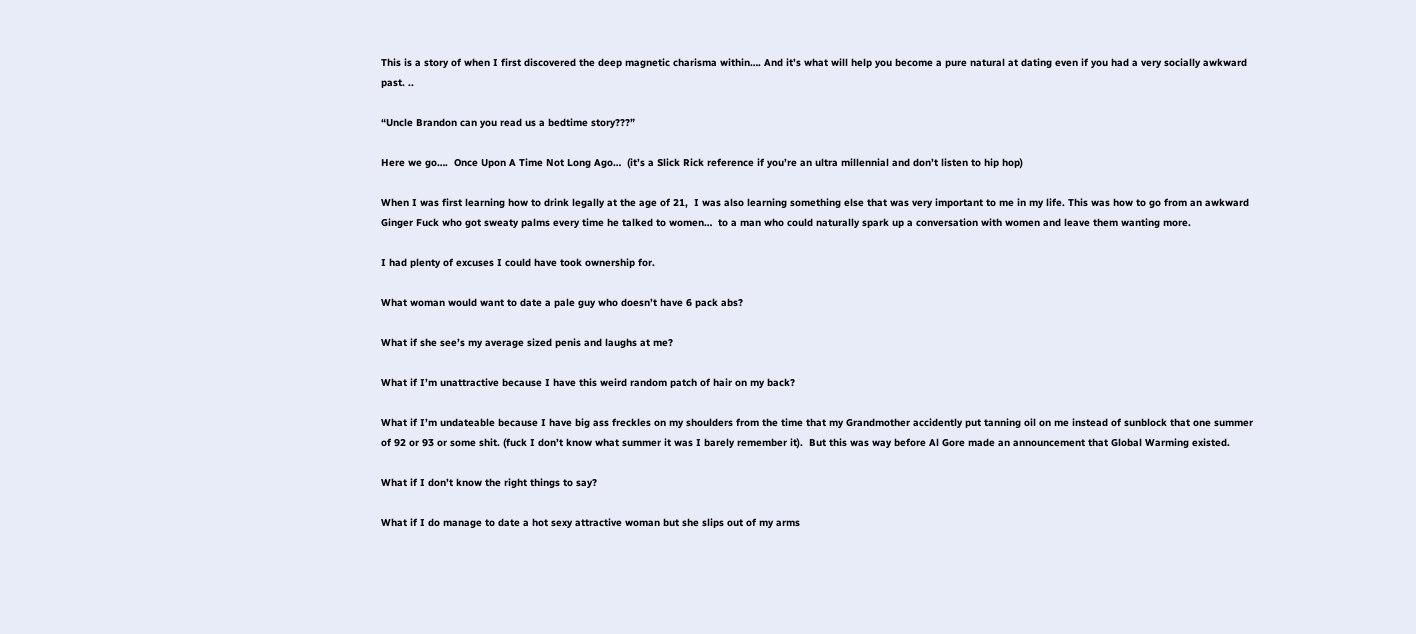This is a story of when I first discovered the deep magnetic charisma within…. And it’s what will help you become a pure natural at dating even if you had a very socially awkward past. ..

“Uncle Brandon can you read us a bedtime story???”

Here we go….  Once Upon A Time Not Long Ago…  (it’s a Slick Rick reference if you’re an ultra millennial and don’t listen to hip hop)

When I was first learning how to drink legally at the age of 21,  I was also learning something else that was very important to me in my life. This was how to go from an awkward Ginger Fuck who got sweaty palms every time he talked to women…  to a man who could naturally spark up a conversation with women and leave them wanting more.

I had plenty of excuses I could have took ownership for.

What woman would want to date a pale guy who doesn’t have 6 pack abs?

What if she see’s my average sized penis and laughs at me?

What if I’m unattractive because I have this weird random patch of hair on my back?

What if I’m undateable because I have big ass freckles on my shoulders from the time that my Grandmother accidently put tanning oil on me instead of sunblock that one summer of 92 or 93 or some shit. (fuck I don’t know what summer it was I barely remember it).  But this was way before Al Gore made an announcement that Global Warming existed.

What if I don’t know the right things to say?

What if I do manage to date a hot sexy attractive woman but she slips out of my arms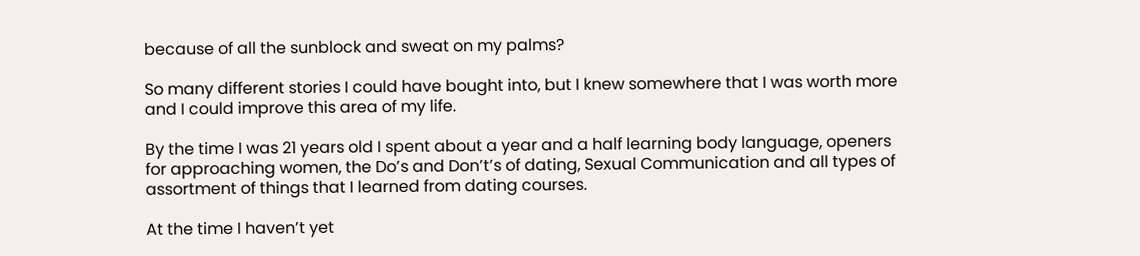because of all the sunblock and sweat on my palms?

So many different stories I could have bought into, but I knew somewhere that I was worth more and I could improve this area of my life.

By the time I was 21 years old I spent about a year and a half learning body language, openers for approaching women, the Do’s and Don’t’s of dating, Sexual Communication and all types of assortment of things that I learned from dating courses.

At the time I haven’t yet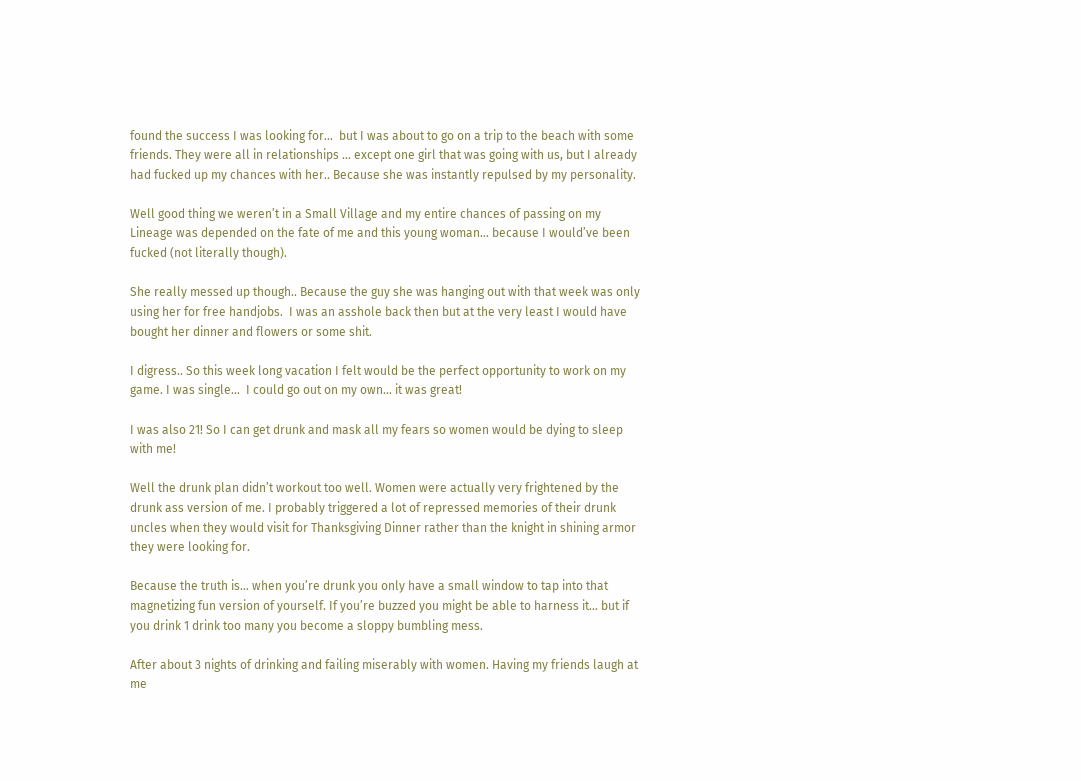found the success I was looking for…  but I was about to go on a trip to the beach with some friends. They were all in relationships … except one girl that was going with us, but I already had fucked up my chances with her.. Because she was instantly repulsed by my personality.

Well good thing we weren’t in a Small Village and my entire chances of passing on my Lineage was depended on the fate of me and this young woman… because I would’ve been fucked (not literally though).

She really messed up though.. Because the guy she was hanging out with that week was only using her for free handjobs.  I was an asshole back then but at the very least I would have bought her dinner and flowers or some shit.

I digress.. So this week long vacation I felt would be the perfect opportunity to work on my game. I was single…  I could go out on my own… it was great!

I was also 21! So I can get drunk and mask all my fears so women would be dying to sleep with me!

Well the drunk plan didn’t workout too well. Women were actually very frightened by the drunk ass version of me. I probably triggered a lot of repressed memories of their drunk uncles when they would visit for Thanksgiving Dinner rather than the knight in shining armor they were looking for.

Because the truth is… when you’re drunk you only have a small window to tap into that magnetizing fun version of yourself. If you’re buzzed you might be able to harness it… but if you drink 1 drink too many you become a sloppy bumbling mess.

After about 3 nights of drinking and failing miserably with women. Having my friends laugh at me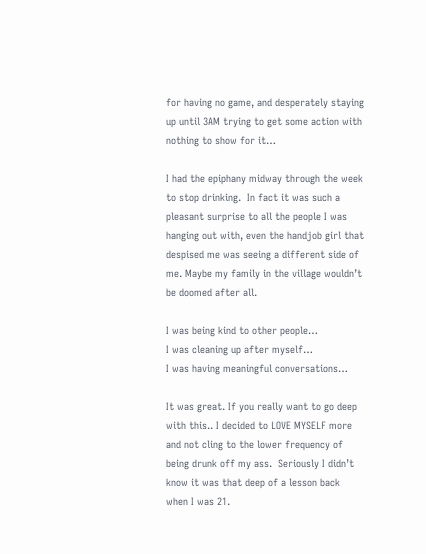for having no game, and desperately staying up until 3AM trying to get some action with nothing to show for it…

I had the epiphany midway through the week to stop drinking.  In fact it was such a pleasant surprise to all the people I was hanging out with, even the handjob girl that despised me was seeing a different side of me. Maybe my family in the village wouldn’t be doomed after all.

I was being kind to other people…
I was cleaning up after myself…
I was having meaningful conversations…

It was great. If you really want to go deep with this.. I decided to LOVE MYSELF more and not cling to the lower frequency of being drunk off my ass.  Seriously I didn’t know it was that deep of a lesson back when I was 21.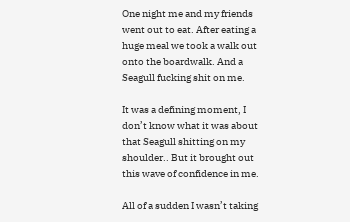One night me and my friends went out to eat. After eating a huge meal we took a walk out onto the boardwalk. And a Seagull fucking shit on me.

It was a defining moment, I don’t know what it was about that Seagull shitting on my shoulder.. But it brought out this wave of confidence in me.

All of a sudden I wasn’t taking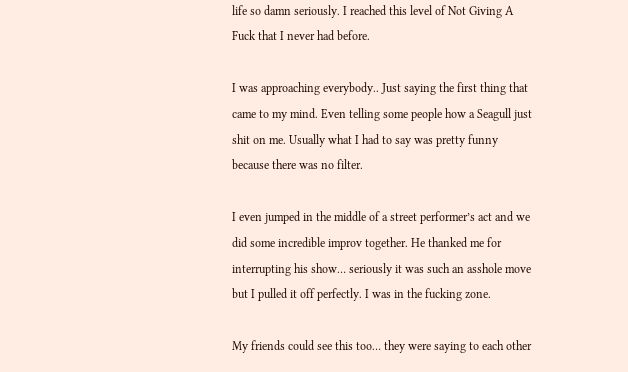life so damn seriously. I reached this level of Not Giving A Fuck that I never had before.

I was approaching everybody.. Just saying the first thing that came to my mind. Even telling some people how a Seagull just shit on me. Usually what I had to say was pretty funny because there was no filter.

I even jumped in the middle of a street performer’s act and we did some incredible improv together. He thanked me for interrupting his show… seriously it was such an asshole move but I pulled it off perfectly. I was in the fucking zone.

My friends could see this too… they were saying to each other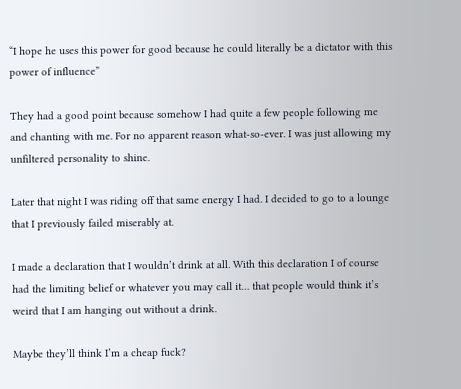“I hope he uses this power for good because he could literally be a dictator with this power of influence”

They had a good point because somehow I had quite a few people following me and chanting with me. For no apparent reason what-so-ever. I was just allowing my unfiltered personality to shine.

Later that night I was riding off that same energy I had. I decided to go to a lounge that I previously failed miserably at.

I made a declaration that I wouldn’t drink at all. With this declaration I of course had the limiting belief or whatever you may call it… that people would think it’s weird that I am hanging out without a drink.

Maybe they’ll think I’m a cheap fuck?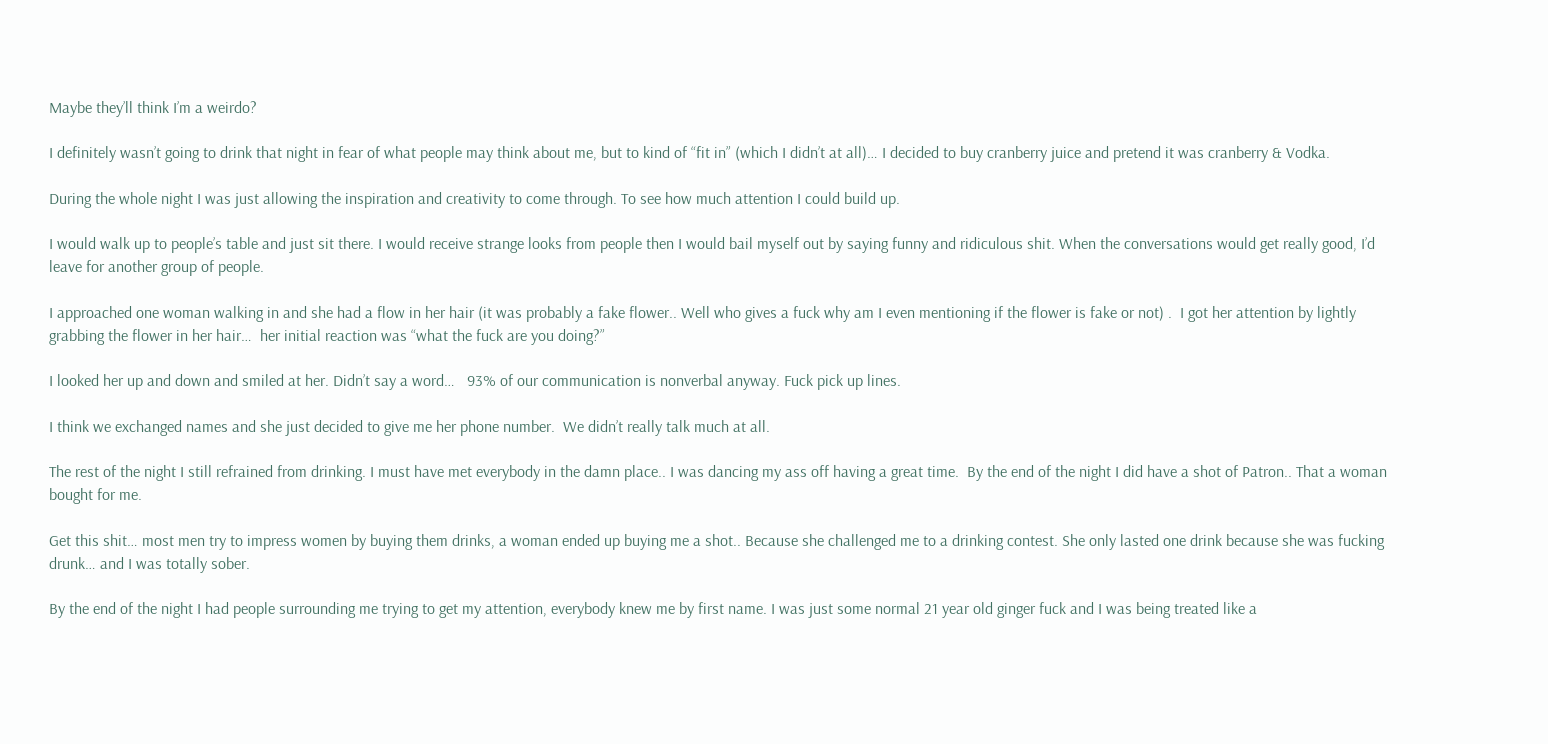Maybe they’ll think I’m a weirdo?

I definitely wasn’t going to drink that night in fear of what people may think about me, but to kind of “fit in” (which I didn’t at all)… I decided to buy cranberry juice and pretend it was cranberry & Vodka.

During the whole night I was just allowing the inspiration and creativity to come through. To see how much attention I could build up.

I would walk up to people’s table and just sit there. I would receive strange looks from people then I would bail myself out by saying funny and ridiculous shit. When the conversations would get really good, I’d leave for another group of people.

I approached one woman walking in and she had a flow in her hair (it was probably a fake flower.. Well who gives a fuck why am I even mentioning if the flower is fake or not) .  I got her attention by lightly grabbing the flower in her hair…  her initial reaction was “what the fuck are you doing?”

I looked her up and down and smiled at her. Didn’t say a word…   93% of our communication is nonverbal anyway. Fuck pick up lines.

I think we exchanged names and she just decided to give me her phone number.  We didn’t really talk much at all.

The rest of the night I still refrained from drinking. I must have met everybody in the damn place.. I was dancing my ass off having a great time.  By the end of the night I did have a shot of Patron.. That a woman bought for me.

Get this shit… most men try to impress women by buying them drinks, a woman ended up buying me a shot.. Because she challenged me to a drinking contest. She only lasted one drink because she was fucking drunk… and I was totally sober.

By the end of the night I had people surrounding me trying to get my attention, everybody knew me by first name. I was just some normal 21 year old ginger fuck and I was being treated like a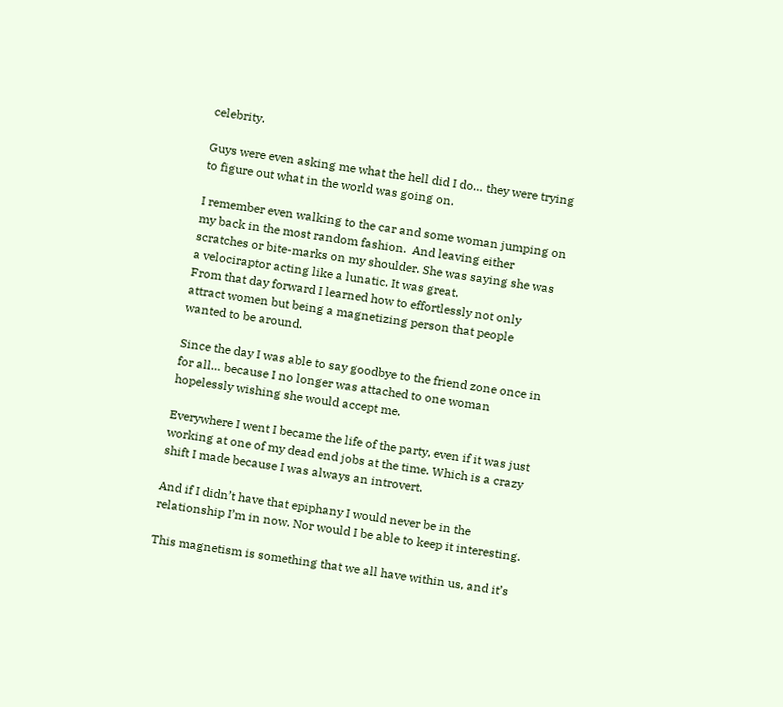celebrity.

Guys were even asking me what the hell did I do… they were trying to figure out what in the world was going on.

I remember even walking to the car and some woman jumping on my back in the most random fashion.  And leaving either scratches or bite-marks on my shoulder. She was saying she was a velociraptor acting like a lunatic. It was great.
From that day forward I learned how to effortlessly not only attract women but being a magnetizing person that people wanted to be around.

Since the day I was able to say goodbye to the friend zone once in for all… because I no longer was attached to one woman hopelessly wishing she would accept me.

Everywhere I went I became the life of the party, even if it was just working at one of my dead end jobs at the time. Which is a crazy shift I made because I was always an introvert.

And if I didn’t have that epiphany I would never be in the relationship I’m in now. Nor would I be able to keep it interesting.

This magnetism is something that we all have within us, and it’s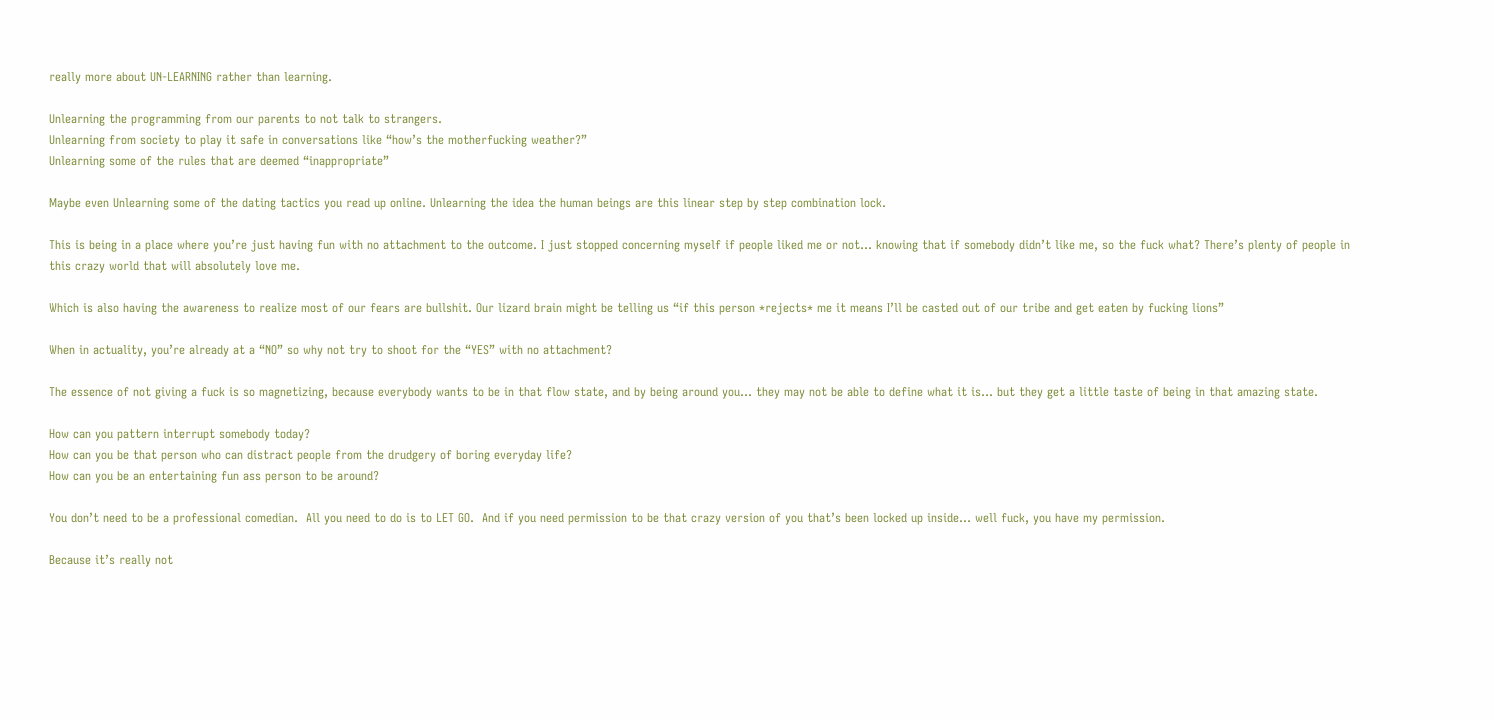really more about UN-LEARNING rather than learning.

Unlearning the programming from our parents to not talk to strangers.
Unlearning from society to play it safe in conversations like “how’s the motherfucking weather?”
Unlearning some of the rules that are deemed “inappropriate”

Maybe even Unlearning some of the dating tactics you read up online. Unlearning the idea the human beings are this linear step by step combination lock.

This is being in a place where you’re just having fun with no attachment to the outcome. I just stopped concerning myself if people liked me or not… knowing that if somebody didn’t like me, so the fuck what? There’s plenty of people in this crazy world that will absolutely love me.

Which is also having the awareness to realize most of our fears are bullshit. Our lizard brain might be telling us “if this person *rejects* me it means I’ll be casted out of our tribe and get eaten by fucking lions”

When in actuality, you’re already at a “NO” so why not try to shoot for the “YES” with no attachment?

The essence of not giving a fuck is so magnetizing, because everybody wants to be in that flow state, and by being around you… they may not be able to define what it is… but they get a little taste of being in that amazing state.

How can you pattern interrupt somebody today?
How can you be that person who can distract people from the drudgery of boring everyday life?
How can you be an entertaining fun ass person to be around?

You don’t need to be a professional comedian.  All you need to do is to LET GO.  And if you need permission to be that crazy version of you that’s been locked up inside… well fuck, you have my permission.

Because it’s really not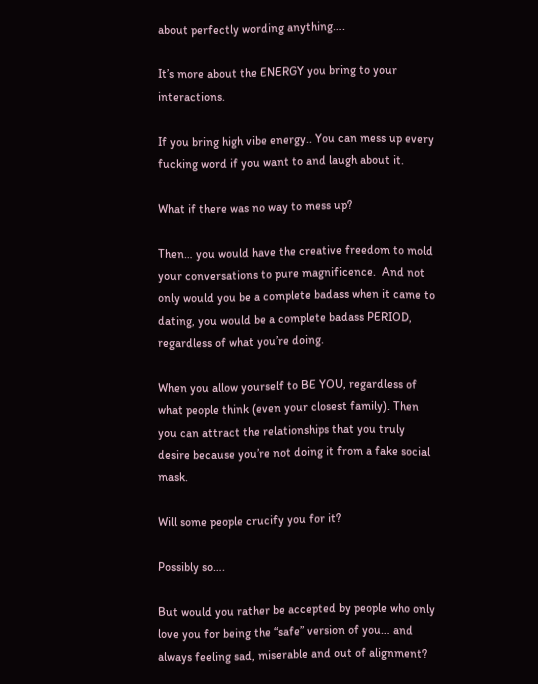about perfectly wording anything….

It’s more about the ENERGY you bring to your interactions.

If you bring high vibe energy.. You can mess up every fucking word if you want to and laugh about it.

What if there was no way to mess up?

Then… you would have the creative freedom to mold your conversations to pure magnificence.  And not only would you be a complete badass when it came to dating, you would be a complete badass PERIOD, regardless of what you’re doing.

When you allow yourself to BE YOU, regardless of what people think (even your closest family). Then you can attract the relationships that you truly desire because you’re not doing it from a fake social mask.

Will some people crucify you for it?

Possibly so….

But would you rather be accepted by people who only love you for being the “safe” version of you… and always feeling sad, miserable and out of alignment?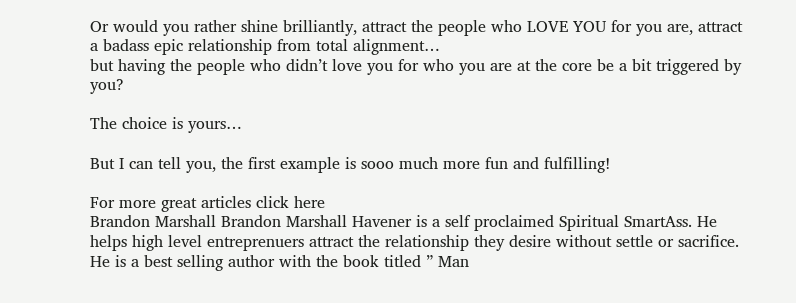Or would you rather shine brilliantly, attract the people who LOVE YOU for you are, attract a badass epic relationship from total alignment…
but having the people who didn’t love you for who you are at the core be a bit triggered by you?

The choice is yours…

But I can tell you, the first example is sooo much more fun and fulfilling!

For more great articles click here
Brandon Marshall Brandon Marshall Havener is a self proclaimed Spiritual SmartAss. He helps high level entreprenuers attract the relationship they desire without settle or sacrifice. He is a best selling author with the book titled ” Man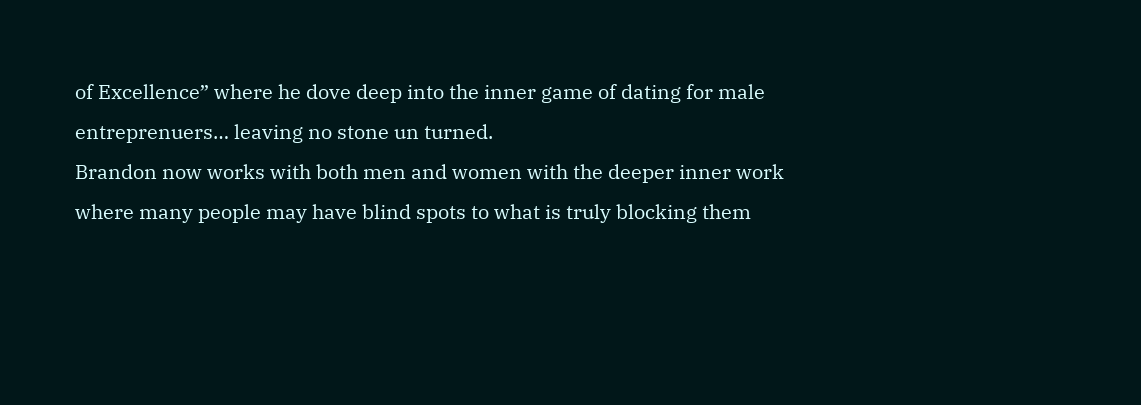of Excellence” where he dove deep into the inner game of dating for male entreprenuers… leaving no stone un turned.
Brandon now works with both men and women with the deeper inner work where many people may have blind spots to what is truly blocking them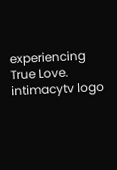experiencing True Love.
intimacytv logo